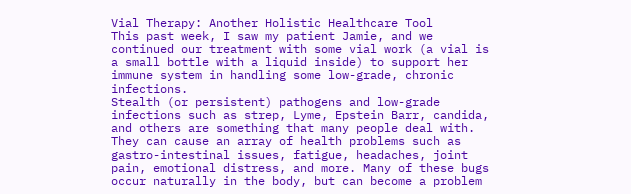Vial Therapy: Another Holistic Healthcare Tool
This past week, I saw my patient Jamie, and we continued our treatment with some vial work (a vial is a small bottle with a liquid inside) to support her immune system in handling some low-grade, chronic infections.
Stealth (or persistent) pathogens and low-grade infections such as strep, Lyme, Epstein Barr, candida, and others are something that many people deal with. They can cause an array of health problems such as gastro-intestinal issues, fatigue, headaches, joint pain, emotional distress, and more. Many of these bugs occur naturally in the body, but can become a problem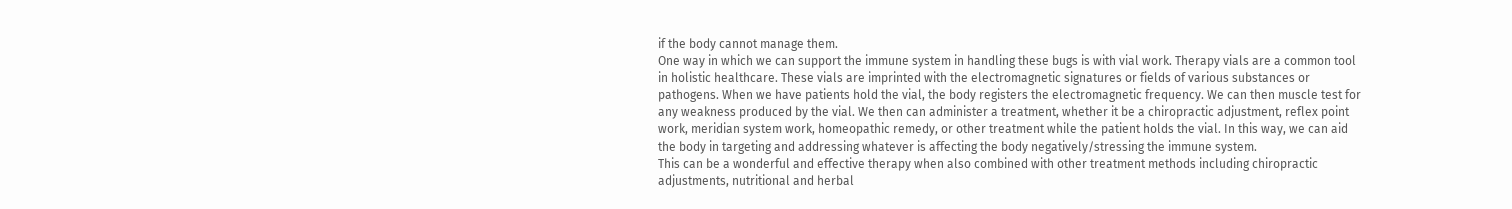if the body cannot manage them.
One way in which we can support the immune system in handling these bugs is with vial work. Therapy vials are a common tool in holistic healthcare. These vials are imprinted with the electromagnetic signatures or fields of various substances or pathogens. When we have patients hold the vial, the body registers the electromagnetic frequency. We can then muscle test for any weakness produced by the vial. We then can administer a treatment, whether it be a chiropractic adjustment, reflex point work, meridian system work, homeopathic remedy, or other treatment while the patient holds the vial. In this way, we can aid the body in targeting and addressing whatever is affecting the body negatively/stressing the immune system.
This can be a wonderful and effective therapy when also combined with other treatment methods including chiropractic adjustments, nutritional and herbal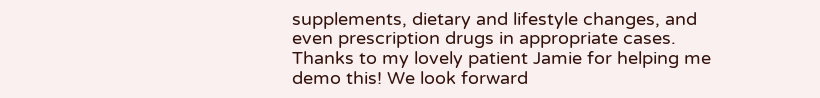supplements, dietary and lifestyle changes, and even prescription drugs in appropriate cases.
Thanks to my lovely patient Jamie for helping me demo this! We look forward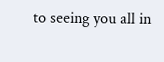to seeing you all in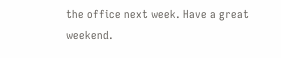the office next week. Have a great weekend.